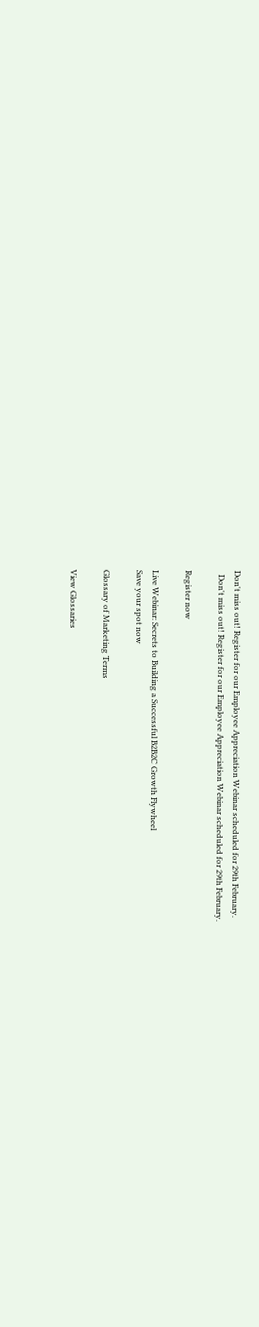Don't miss out! Register for our Employee Appreciation Webinar scheduled for 29th February.
  Don't miss out! Register for our Employee Appreciation Webinar scheduled for 29th February.

Register now

Live Webinar: Secrets to Building a Successful B2B2C Growth Flywheel
Save your spot now

Glossary of Marketing Terms

View Glossaries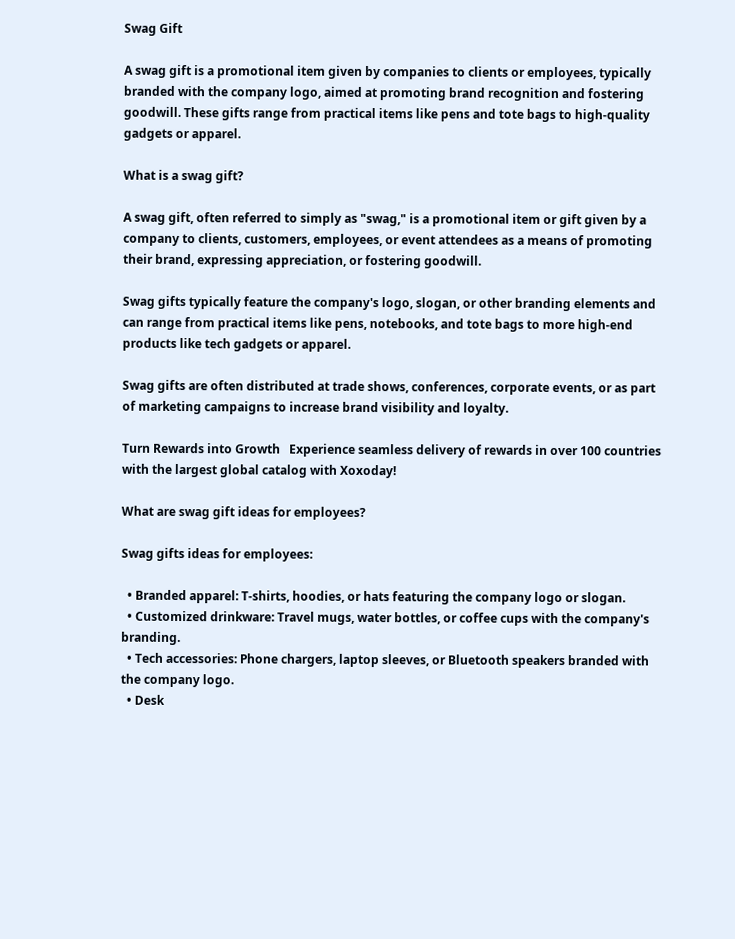Swag Gift

A swag gift is a promotional item given by companies to clients or employees, typically branded with the company logo, aimed at promoting brand recognition and fostering goodwill. These gifts range from practical items like pens and tote bags to high-quality gadgets or apparel.

What is a swag gift?

A swag gift, often referred to simply as "swag," is a promotional item or gift given by a company to clients, customers, employees, or event attendees as a means of promoting their brand, expressing appreciation, or fostering goodwill.

Swag gifts typically feature the company's logo, slogan, or other branding elements and can range from practical items like pens, notebooks, and tote bags to more high-end products like tech gadgets or apparel.

Swag gifts are often distributed at trade shows, conferences, corporate events, or as part of marketing campaigns to increase brand visibility and loyalty.

Turn Rewards into Growth   Experience seamless delivery of rewards in over 100 countries with the largest global catalog with Xoxoday!

What are swag gift ideas for employees?

Swag gifts ideas for employees:

  • Branded apparel: T-shirts, hoodies, or hats featuring the company logo or slogan.
  • Customized drinkware: Travel mugs, water bottles, or coffee cups with the company's branding.
  • Tech accessories: Phone chargers, laptop sleeves, or Bluetooth speakers branded with the company logo.
  • Desk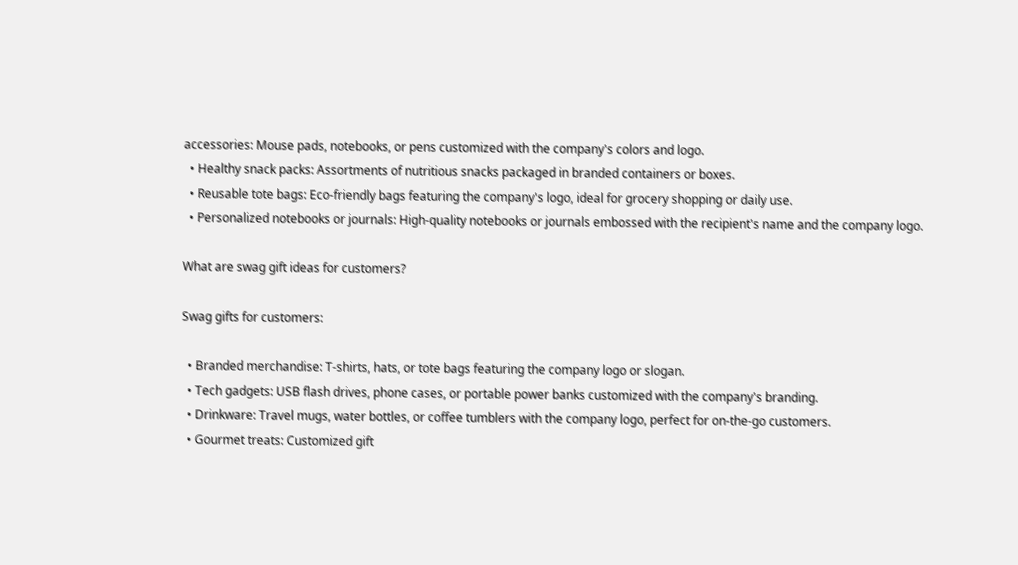accessories: Mouse pads, notebooks, or pens customized with the company's colors and logo.
  • Healthy snack packs: Assortments of nutritious snacks packaged in branded containers or boxes.
  • Reusable tote bags: Eco-friendly bags featuring the company's logo, ideal for grocery shopping or daily use.
  • Personalized notebooks or journals: High-quality notebooks or journals embossed with the recipient's name and the company logo.

What are swag gift ideas for customers?

Swag gifts for customers:

  • Branded merchandise: T-shirts, hats, or tote bags featuring the company logo or slogan.
  • Tech gadgets: USB flash drives, phone cases, or portable power banks customized with the company's branding.
  • Drinkware: Travel mugs, water bottles, or coffee tumblers with the company logo, perfect for on-the-go customers.
  • Gourmet treats: Customized gift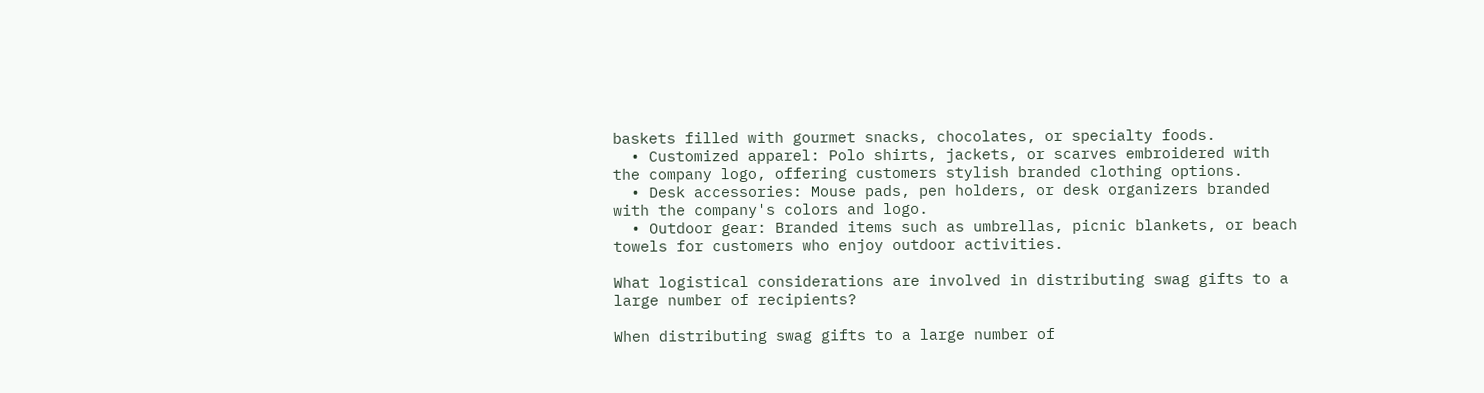baskets filled with gourmet snacks, chocolates, or specialty foods.
  • Customized apparel: Polo shirts, jackets, or scarves embroidered with the company logo, offering customers stylish branded clothing options.
  • Desk accessories: Mouse pads, pen holders, or desk organizers branded with the company's colors and logo.
  • Outdoor gear: Branded items such as umbrellas, picnic blankets, or beach towels for customers who enjoy outdoor activities.

What logistical considerations are involved in distributing swag gifts to a large number of recipients?

When distributing swag gifts to a large number of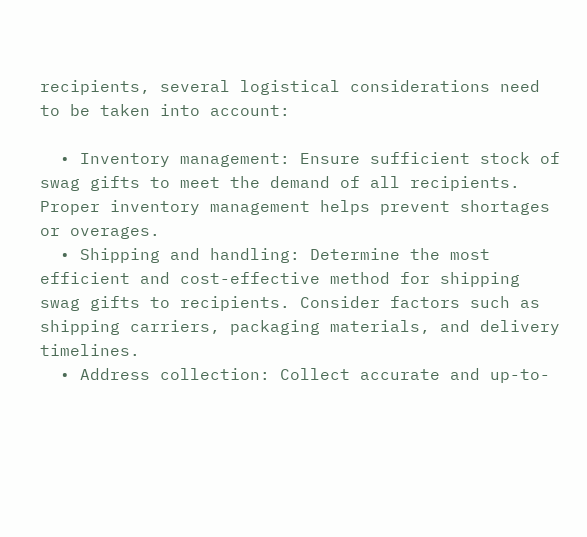recipients, several logistical considerations need to be taken into account:

  • Inventory management: Ensure sufficient stock of swag gifts to meet the demand of all recipients. Proper inventory management helps prevent shortages or overages.
  • Shipping and handling: Determine the most efficient and cost-effective method for shipping swag gifts to recipients. Consider factors such as shipping carriers, packaging materials, and delivery timelines.
  • Address collection: Collect accurate and up-to-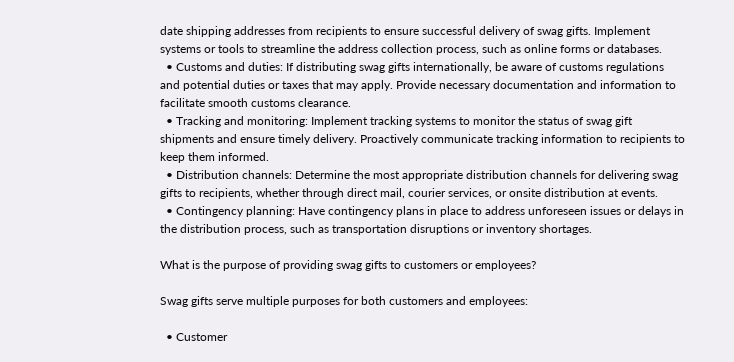date shipping addresses from recipients to ensure successful delivery of swag gifts. Implement systems or tools to streamline the address collection process, such as online forms or databases.
  • Customs and duties: If distributing swag gifts internationally, be aware of customs regulations and potential duties or taxes that may apply. Provide necessary documentation and information to facilitate smooth customs clearance.
  • Tracking and monitoring: Implement tracking systems to monitor the status of swag gift shipments and ensure timely delivery. Proactively communicate tracking information to recipients to keep them informed.
  • Distribution channels: Determine the most appropriate distribution channels for delivering swag gifts to recipients, whether through direct mail, courier services, or onsite distribution at events.
  • Contingency planning: Have contingency plans in place to address unforeseen issues or delays in the distribution process, such as transportation disruptions or inventory shortages.

What is the purpose of providing swag gifts to customers or employees?

Swag gifts serve multiple purposes for both customers and employees:

  • Customer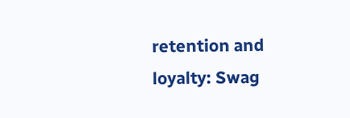retention and loyalty: Swag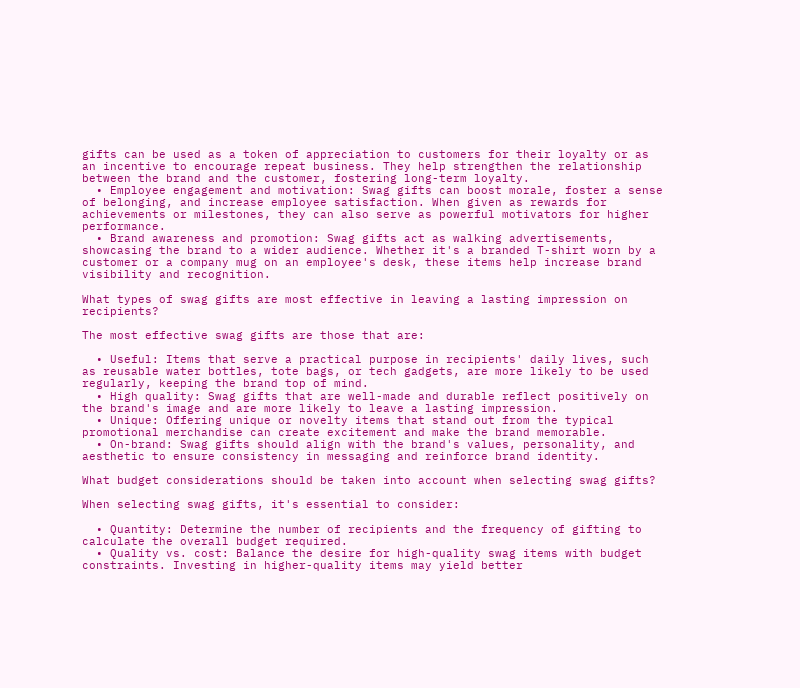gifts can be used as a token of appreciation to customers for their loyalty or as an incentive to encourage repeat business. They help strengthen the relationship between the brand and the customer, fostering long-term loyalty.
  • Employee engagement and motivation: Swag gifts can boost morale, foster a sense of belonging, and increase employee satisfaction. When given as rewards for achievements or milestones, they can also serve as powerful motivators for higher performance.
  • Brand awareness and promotion: Swag gifts act as walking advertisements, showcasing the brand to a wider audience. Whether it's a branded T-shirt worn by a customer or a company mug on an employee's desk, these items help increase brand visibility and recognition.

What types of swag gifts are most effective in leaving a lasting impression on recipients?

The most effective swag gifts are those that are:

  • Useful: Items that serve a practical purpose in recipients' daily lives, such as reusable water bottles, tote bags, or tech gadgets, are more likely to be used regularly, keeping the brand top of mind.
  • High quality: Swag gifts that are well-made and durable reflect positively on the brand's image and are more likely to leave a lasting impression.
  • Unique: Offering unique or novelty items that stand out from the typical promotional merchandise can create excitement and make the brand memorable.
  • On-brand: Swag gifts should align with the brand's values, personality, and aesthetic to ensure consistency in messaging and reinforce brand identity.

What budget considerations should be taken into account when selecting swag gifts?

When selecting swag gifts, it's essential to consider:

  • Quantity: Determine the number of recipients and the frequency of gifting to calculate the overall budget required.
  • Quality vs. cost: Balance the desire for high-quality swag items with budget constraints. Investing in higher-quality items may yield better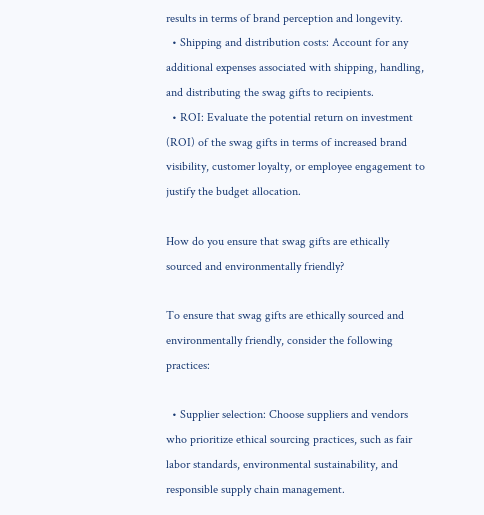results in terms of brand perception and longevity.
  • Shipping and distribution costs: Account for any additional expenses associated with shipping, handling, and distributing the swag gifts to recipients.
  • ROI: Evaluate the potential return on investment (ROI) of the swag gifts in terms of increased brand visibility, customer loyalty, or employee engagement to justify the budget allocation.

How do you ensure that swag gifts are ethically sourced and environmentally friendly?

To ensure that swag gifts are ethically sourced and environmentally friendly, consider the following practices:

  • Supplier selection: Choose suppliers and vendors who prioritize ethical sourcing practices, such as fair labor standards, environmental sustainability, and responsible supply chain management.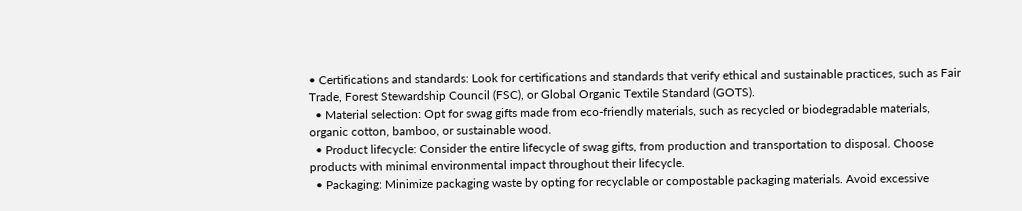• Certifications and standards: Look for certifications and standards that verify ethical and sustainable practices, such as Fair Trade, Forest Stewardship Council (FSC), or Global Organic Textile Standard (GOTS).
  • Material selection: Opt for swag gifts made from eco-friendly materials, such as recycled or biodegradable materials, organic cotton, bamboo, or sustainable wood.
  • Product lifecycle: Consider the entire lifecycle of swag gifts, from production and transportation to disposal. Choose products with minimal environmental impact throughout their lifecycle.
  • Packaging: Minimize packaging waste by opting for recyclable or compostable packaging materials. Avoid excessive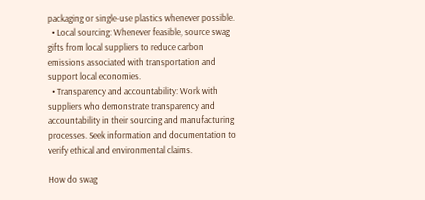packaging or single-use plastics whenever possible.
  • Local sourcing: Whenever feasible, source swag gifts from local suppliers to reduce carbon emissions associated with transportation and support local economies.
  • Transparency and accountability: Work with suppliers who demonstrate transparency and accountability in their sourcing and manufacturing processes. Seek information and documentation to verify ethical and environmental claims.

How do swag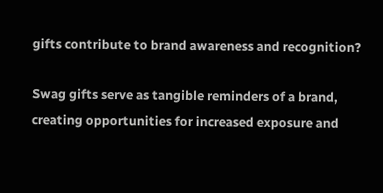gifts contribute to brand awareness and recognition?

Swag gifts serve as tangible reminders of a brand, creating opportunities for increased exposure and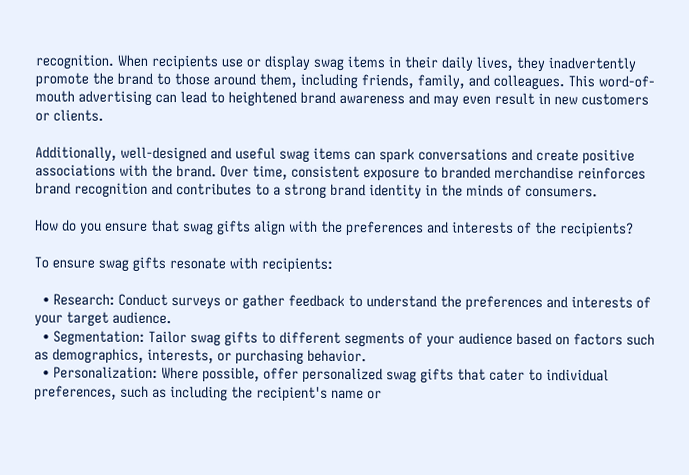recognition. When recipients use or display swag items in their daily lives, they inadvertently promote the brand to those around them, including friends, family, and colleagues. This word-of-mouth advertising can lead to heightened brand awareness and may even result in new customers or clients.

Additionally, well-designed and useful swag items can spark conversations and create positive associations with the brand. Over time, consistent exposure to branded merchandise reinforces brand recognition and contributes to a strong brand identity in the minds of consumers.

How do you ensure that swag gifts align with the preferences and interests of the recipients?

To ensure swag gifts resonate with recipients:

  • Research: Conduct surveys or gather feedback to understand the preferences and interests of your target audience.
  • Segmentation: Tailor swag gifts to different segments of your audience based on factors such as demographics, interests, or purchasing behavior.
  • Personalization: Where possible, offer personalized swag gifts that cater to individual preferences, such as including the recipient's name or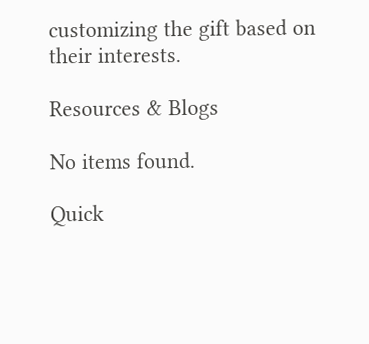customizing the gift based on their interests.

Resources & Blogs

No items found.

Quick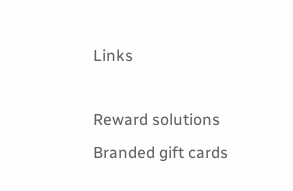Links

Reward solutions
Branded gift cards